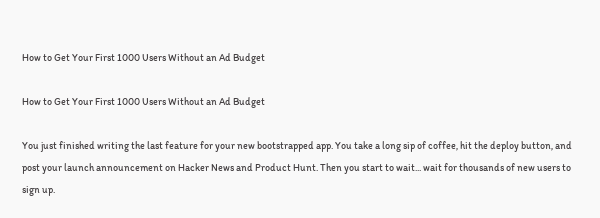How to Get Your First 1000 Users Without an Ad Budget

How to Get Your First 1000 Users Without an Ad Budget

You just finished writing the last feature for your new bootstrapped app. You take a long sip of coffee, hit the deploy button, and post your launch announcement on Hacker News and Product Hunt. Then you start to wait... wait for thousands of new users to sign up.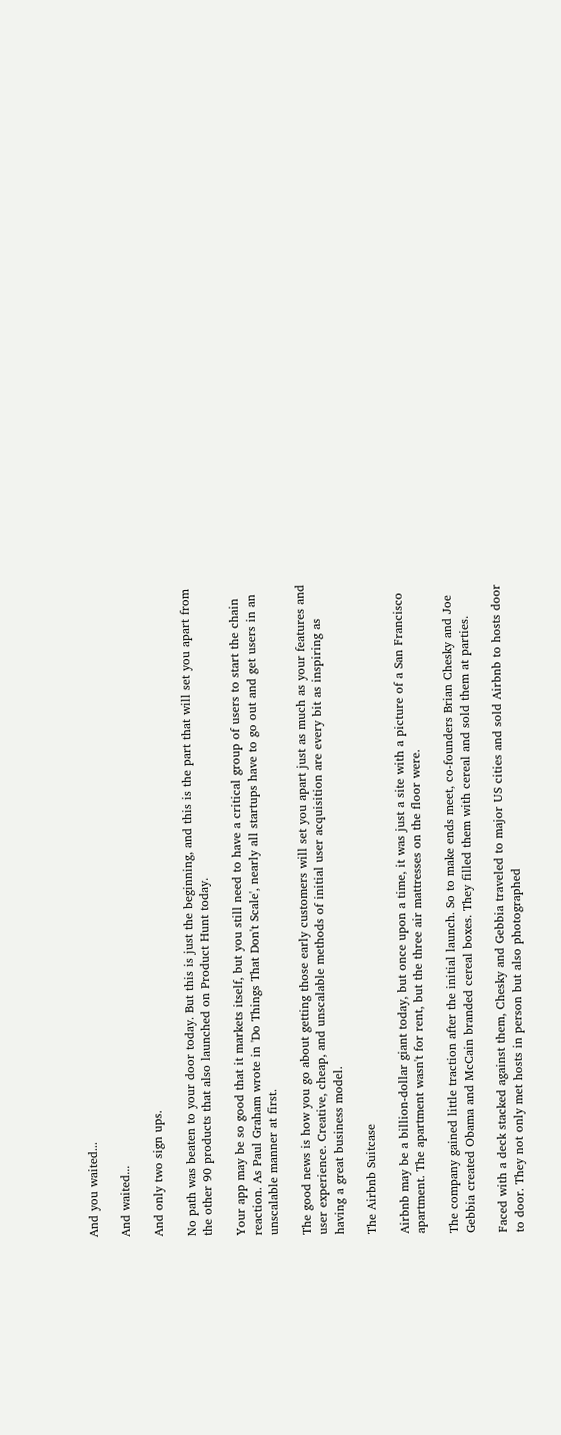And you waited...

And waited...

And only two sign ups.

No path was beaten to your door today. But this is just the beginning, and this is the part that will set you apart from the other 90 products that also launched on Product Hunt today.

Your app may be so good that it markets itself, but you still need to have a critical group of users to start the chain reaction. As Paul Graham wrote in 'Do Things That Don't Scale', nearly all startups have to go out and get users in an unscalable manner at first.

The good news is how you go about getting those early customers will set you apart just as much as your features and user experience. Creative, cheap, and unscalable methods of initial user acquisition are every bit as inspiring as having a great business model.

The Airbnb Suitcase

Airbnb may be a billion-dollar giant today, but once upon a time, it was just a site with a picture of a San Francisco apartment. The apartment wasn't for rent, but the three air mattresses on the floor were.

The company gained little traction after the initial launch. So to make ends meet, co-founders Brian Chesky and Joe Gebbia created Obama and McCain branded cereal boxes. They filled them with cereal and sold them at parties.

Faced with a deck stacked against them, Chesky and Gebbia traveled to major US cities and sold Airbnb to hosts door to door. They not only met hosts in person but also photographed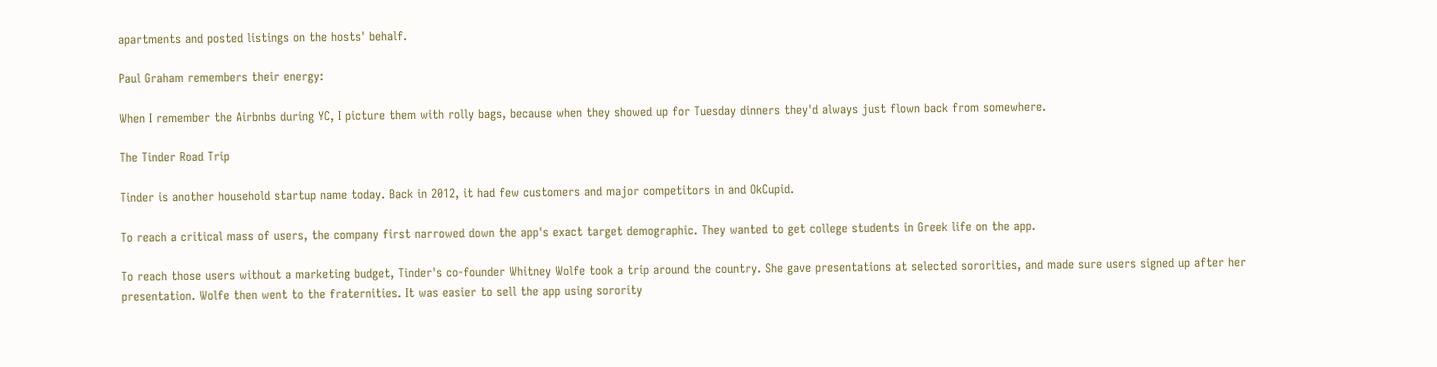apartments and posted listings on the hosts' behalf.

Paul Graham remembers their energy:

When I remember the Airbnbs during YC, I picture them with rolly bags, because when they showed up for Tuesday dinners they'd always just flown back from somewhere.

The Tinder Road Trip

Tinder is another household startup name today. Back in 2012, it had few customers and major competitors in and OkCupid.

To reach a critical mass of users, the company first narrowed down the app's exact target demographic. They wanted to get college students in Greek life on the app.

To reach those users without a marketing budget, Tinder's co-founder Whitney Wolfe took a trip around the country. She gave presentations at selected sororities, and made sure users signed up after her presentation. Wolfe then went to the fraternities. It was easier to sell the app using sorority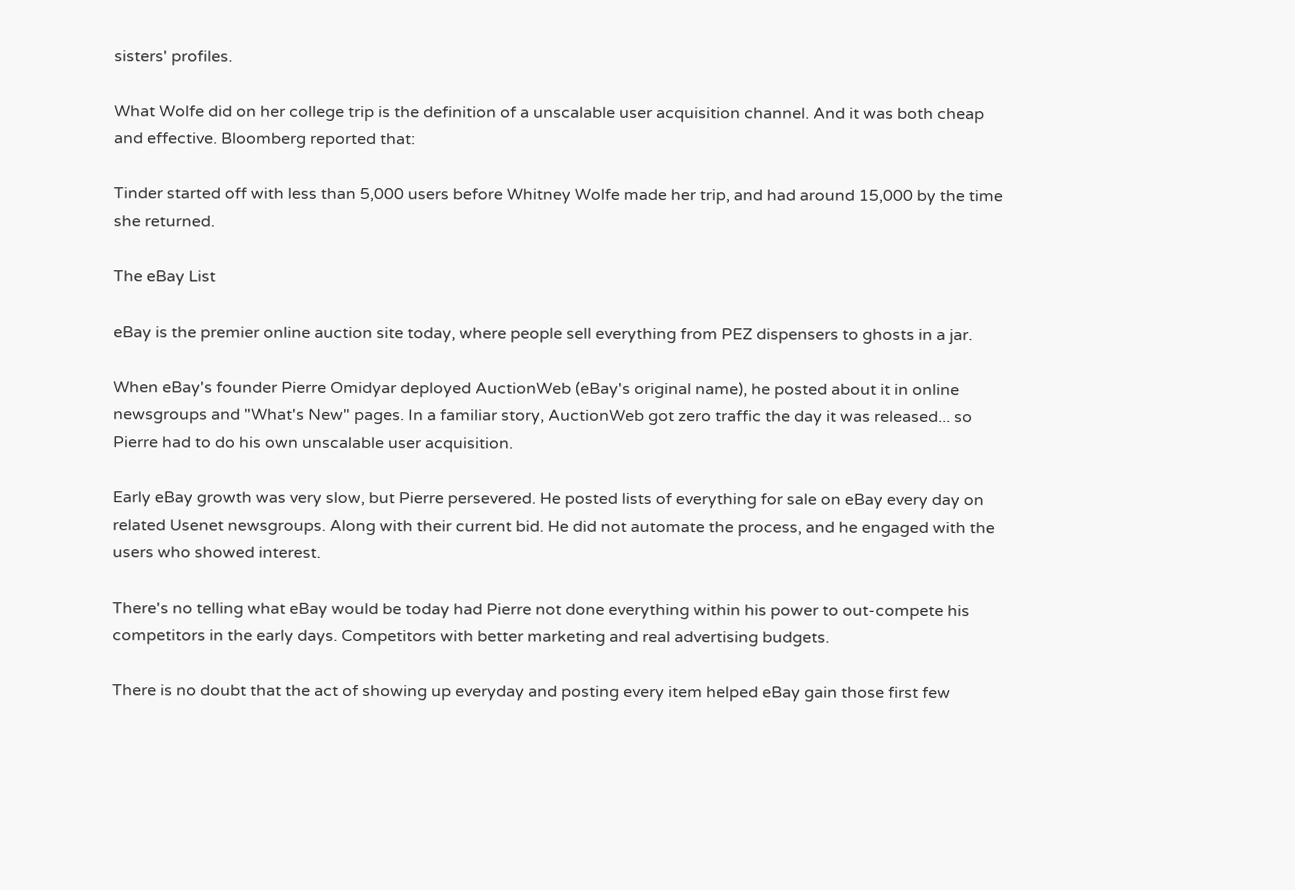sisters' profiles.

What Wolfe did on her college trip is the definition of a unscalable user acquisition channel. And it was both cheap and effective. Bloomberg reported that:

Tinder started off with less than 5,000 users before Whitney Wolfe made her trip, and had around 15,000 by the time she returned.

The eBay List

eBay is the premier online auction site today, where people sell everything from PEZ dispensers to ghosts in a jar.

When eBay's founder Pierre Omidyar deployed AuctionWeb (eBay's original name), he posted about it in online newsgroups and "What's New" pages. In a familiar story, AuctionWeb got zero traffic the day it was released... so Pierre had to do his own unscalable user acquisition.

Early eBay growth was very slow, but Pierre persevered. He posted lists of everything for sale on eBay every day on related Usenet newsgroups. Along with their current bid. He did not automate the process, and he engaged with the users who showed interest.

There's no telling what eBay would be today had Pierre not done everything within his power to out-compete his competitors in the early days. Competitors with better marketing and real advertising budgets.

There is no doubt that the act of showing up everyday and posting every item helped eBay gain those first few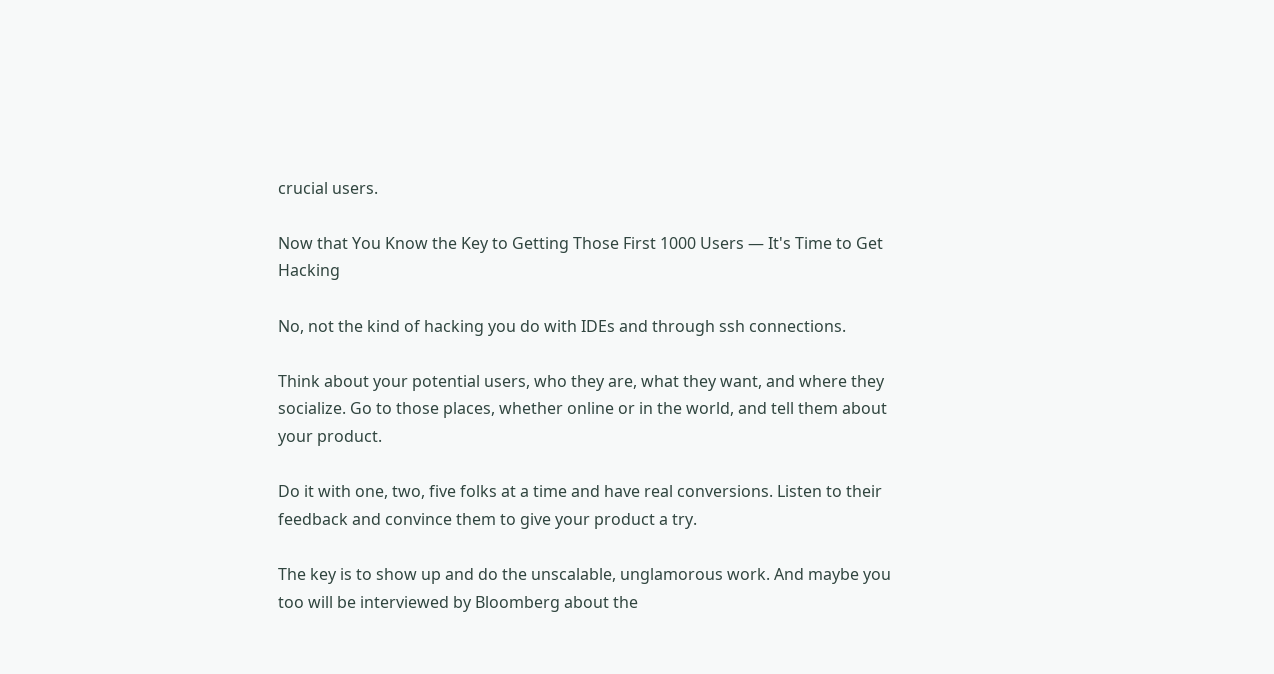crucial users.

Now that You Know the Key to Getting Those First 1000 Users — It's Time to Get Hacking

No, not the kind of hacking you do with IDEs and through ssh connections.

Think about your potential users, who they are, what they want, and where they socialize. Go to those places, whether online or in the world, and tell them about your product.

Do it with one, two, five folks at a time and have real conversions. Listen to their feedback and convince them to give your product a try.

The key is to show up and do the unscalable, unglamorous work. And maybe you too will be interviewed by Bloomberg about the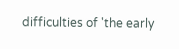difficulties of 'the early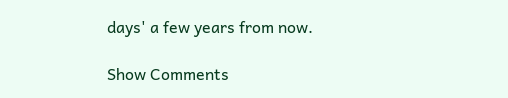days' a few years from now.

Show Comments